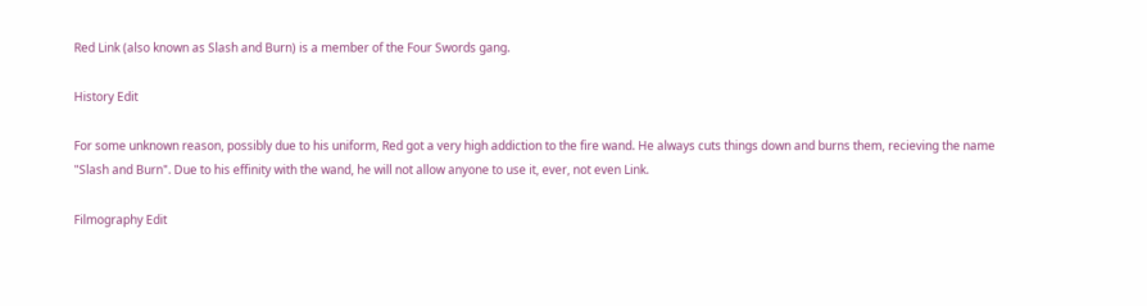Red Link (also known as Slash and Burn) is a member of the Four Swords gang.

History Edit

For some unknown reason, possibly due to his uniform, Red got a very high addiction to the fire wand. He always cuts things down and burns them, recieving the name "Slash and Burn". Due to his effinity with the wand, he will not allow anyone to use it, ever, not even Link.

Filmography Edit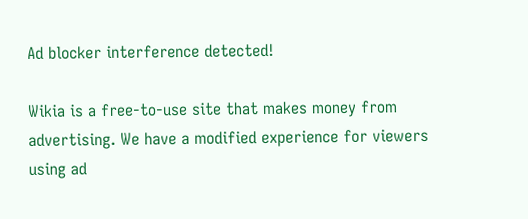Ad blocker interference detected!

Wikia is a free-to-use site that makes money from advertising. We have a modified experience for viewers using ad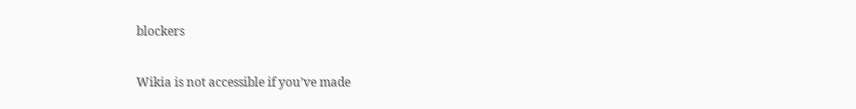blockers

Wikia is not accessible if you’ve made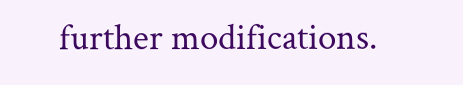further modifications.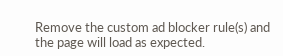Remove the custom ad blocker rule(s) and the page will load as expected.